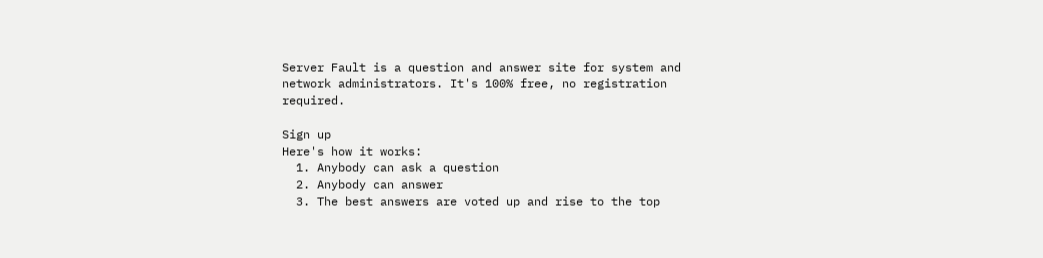Server Fault is a question and answer site for system and network administrators. It's 100% free, no registration required.

Sign up
Here's how it works:
  1. Anybody can ask a question
  2. Anybody can answer
  3. The best answers are voted up and rise to the top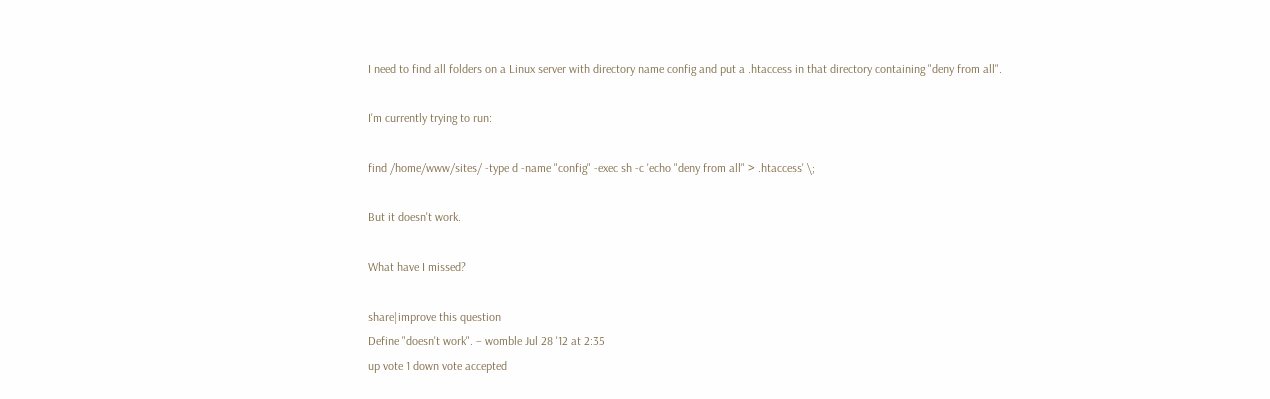I need to find all folders on a Linux server with directory name config and put a .htaccess in that directory containing "deny from all".

I'm currently trying to run:

find /home/www/sites/ -type d -name "config" -exec sh -c 'echo "deny from all" > .htaccess' \;

But it doesn't work.

What have I missed?

share|improve this question
Define "doesn't work". – womble Jul 28 '12 at 2:35
up vote 1 down vote accepted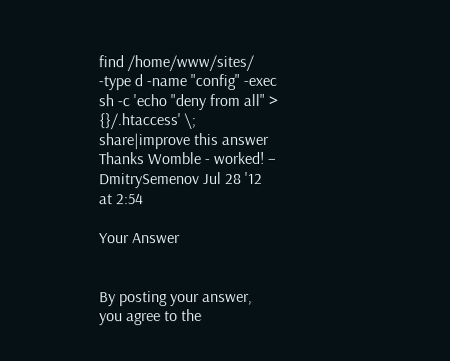find /home/www/sites/ -type d -name "config" -exec sh -c 'echo "deny from all" > {}/.htaccess' \;
share|improve this answer
Thanks Womble - worked! – DmitrySemenov Jul 28 '12 at 2:54

Your Answer


By posting your answer, you agree to the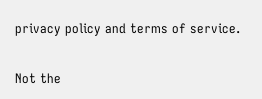privacy policy and terms of service.

Not the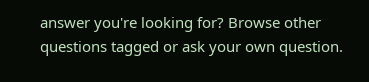answer you're looking for? Browse other questions tagged or ask your own question.